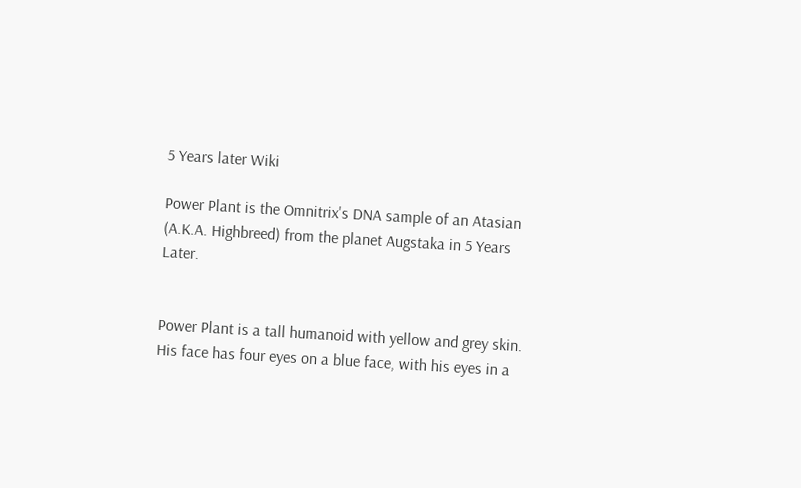5 Years later Wiki

Power Plant is the Omnitrix's DNA sample of an Atasian (A.K.A. Highbreed) from the planet Augstaka in 5 Years Later.


Power Plant is a tall humanoid with yellow and grey skin. His face has four eyes on a blue face, with his eyes in a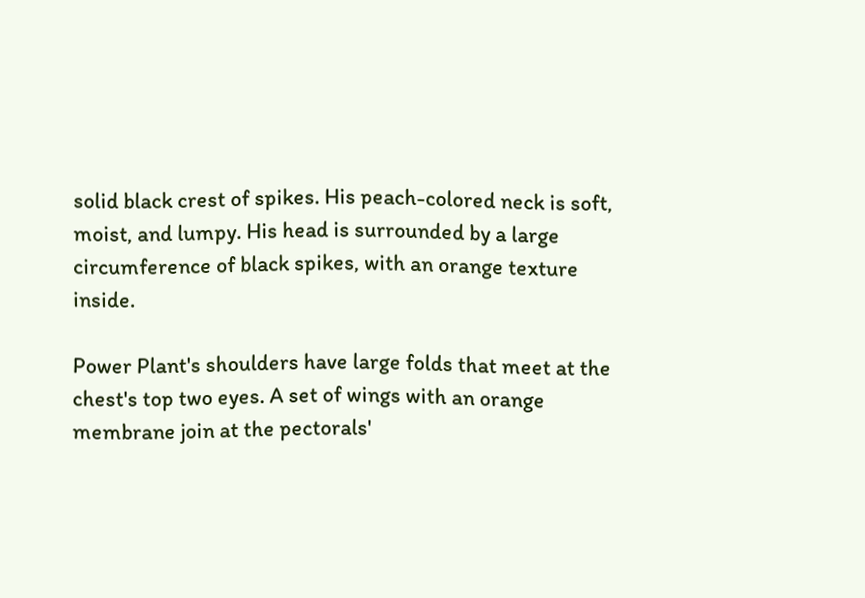solid black crest of spikes. His peach-colored neck is soft, moist, and lumpy. His head is surrounded by a large circumference of black spikes, with an orange texture inside.

Power Plant's shoulders have large folds that meet at the chest's top two eyes. A set of wings with an orange membrane join at the pectorals'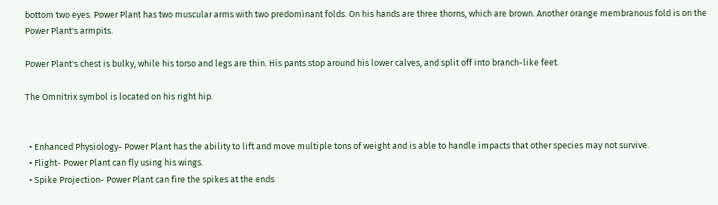bottom two eyes. Power Plant has two muscular arms with two predominant folds. On his hands are three thorns, which are brown. Another orange membranous fold is on the Power Plant's armpits.

Power Plant's chest is bulky, while his torso and legs are thin. His pants stop around his lower calves, and split off into branch-like feet.

The Omnitrix symbol is located on his right hip.


  • Enhanced Physiology- Power Plant has the ability to lift and move multiple tons of weight and is able to handle impacts that other species may not survive.
  • Flight- Power Plant can fly using his wings.
  • Spike Projection- Power Plant can fire the spikes at the ends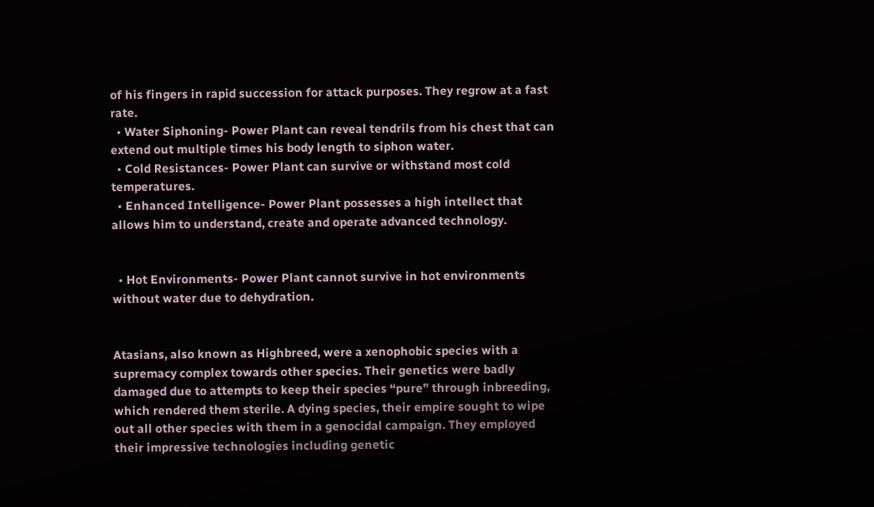of his fingers in rapid succession for attack purposes. They regrow at a fast rate.
  • Water Siphoning- Power Plant can reveal tendrils from his chest that can extend out multiple times his body length to siphon water.
  • Cold Resistances- Power Plant can survive or withstand most cold temperatures.
  • Enhanced Intelligence- Power Plant possesses a high intellect that allows him to understand, create and operate advanced technology.


  • Hot Environments- Power Plant cannot survive in hot environments without water due to dehydration.


Atasians, also known as Highbreed, were a xenophobic species with a supremacy complex towards other species. Their genetics were badly damaged due to attempts to keep their species “pure” through inbreeding, which rendered them sterile. A dying species, their empire sought to wipe out all other species with them in a genocidal campaign. They employed their impressive technologies including genetic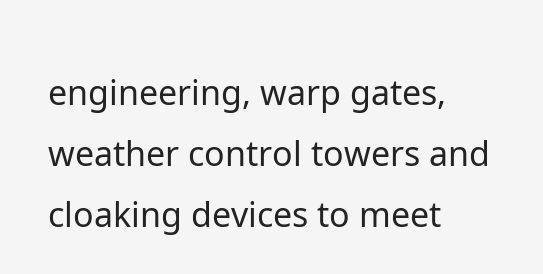engineering, warp gates, weather control towers and cloaking devices to meet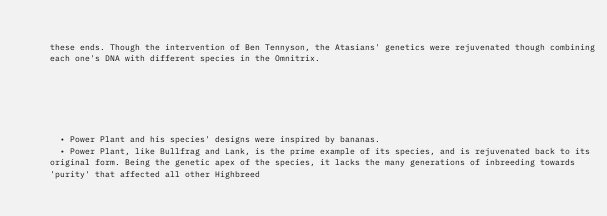these ends. Though the intervention of Ben Tennyson, the Atasians' genetics were rejuvenated though combining each one's DNA with different species in the Omnitrix.






  • Power Plant and his species' designs were inspired by bananas.
  • Power Plant, like Bullfrag and Lank, is the prime example of its species, and is rejuvenated back to its original form. Being the genetic apex of the species, it lacks the many generations of inbreeding towards 'purity' that affected all other Highbreed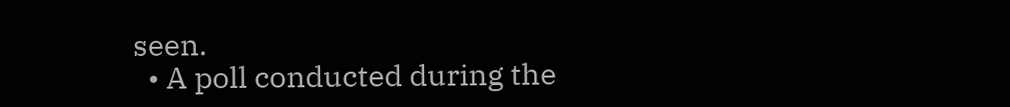seen.
  • A poll conducted during the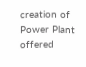creation of Power Plant offered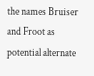the names Bruiser and Froot as potential alternate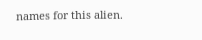names for this alien.